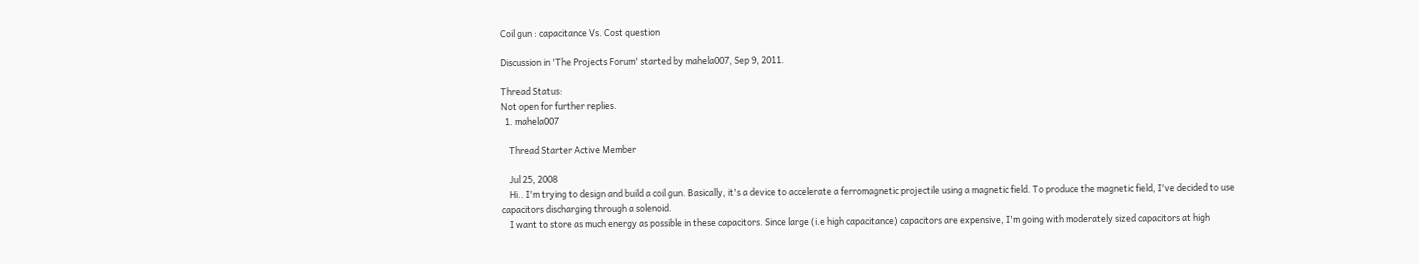Coil gun : capacitance Vs. Cost question

Discussion in 'The Projects Forum' started by mahela007, Sep 9, 2011.

Thread Status:
Not open for further replies.
  1. mahela007

    Thread Starter Active Member

    Jul 25, 2008
    Hi.. I'm trying to design and build a coil gun. Basically, it's a device to accelerate a ferromagnetic projectile using a magnetic field. To produce the magnetic field, I've decided to use capacitors discharging through a solenoid.
    I want to store as much energy as possible in these capacitors. Since large (i.e high capacitance) capacitors are expensive, I'm going with moderately sized capacitors at high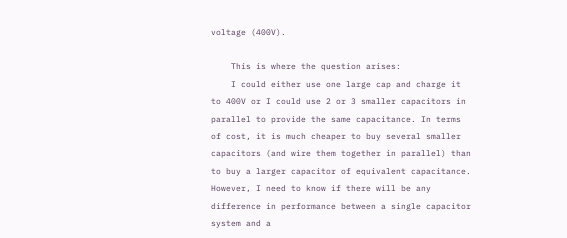voltage (400V).

    This is where the question arises:
    I could either use one large cap and charge it to 400V or I could use 2 or 3 smaller capacitors in parallel to provide the same capacitance. In terms of cost, it is much cheaper to buy several smaller capacitors (and wire them together in parallel) than to buy a larger capacitor of equivalent capacitance. However, I need to know if there will be any difference in performance between a single capacitor system and a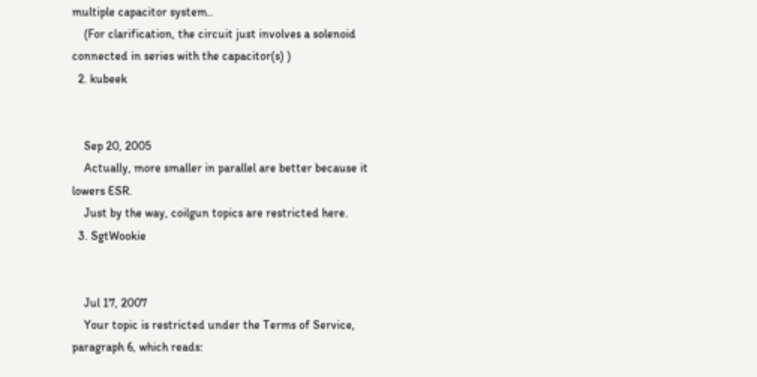multiple capacitor system..
    (For clarification, the circuit just involves a solenoid connected in series with the capacitor(s) )
  2. kubeek


    Sep 20, 2005
    Actually, more smaller in parallel are better because it lowers ESR.
    Just by the way, coilgun topics are restricted here.
  3. SgtWookie


    Jul 17, 2007
    Your topic is restricted under the Terms of Service, paragraph 6, which reads: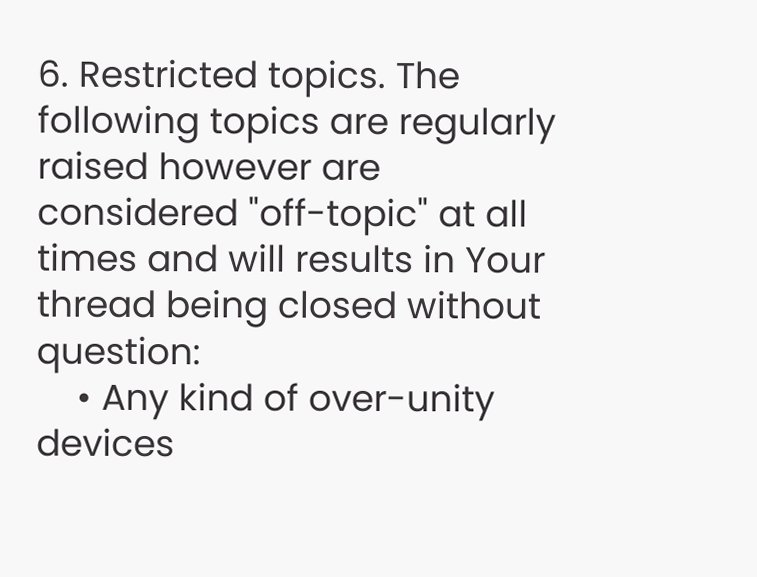6. Restricted topics. The following topics are regularly raised however are considered "off-topic" at all times and will results in Your thread being closed without question:
    • Any kind of over-unity devices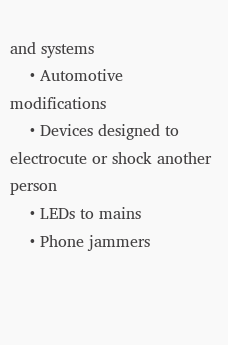and systems
    • Automotive modifications
    • Devices designed to electrocute or shock another person
    • LEDs to mains
    • Phone jammers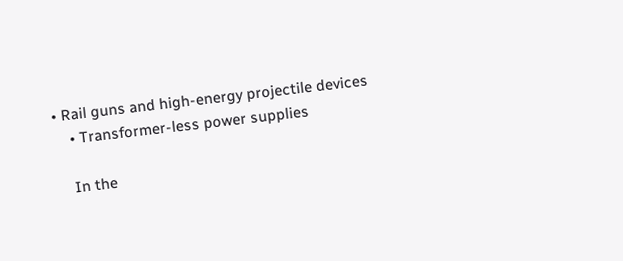• Rail guns and high-energy projectile devices
    • Transformer-less power supplies

    In the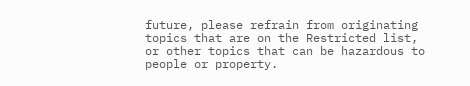future, please refrain from originating topics that are on the Restricted list, or other topics that can be hazardous to people or property.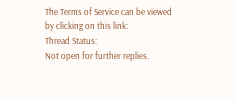The Terms of Service can be viewed by clicking on this link:
Thread Status:
Not open for further replies.